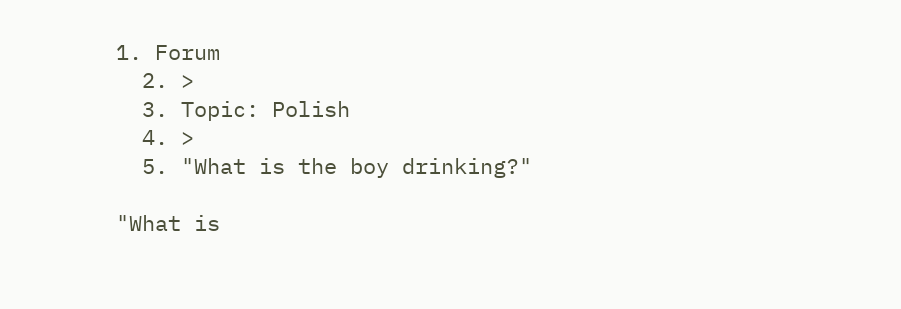1. Forum
  2. >
  3. Topic: Polish
  4. >
  5. "What is the boy drinking?"

"What is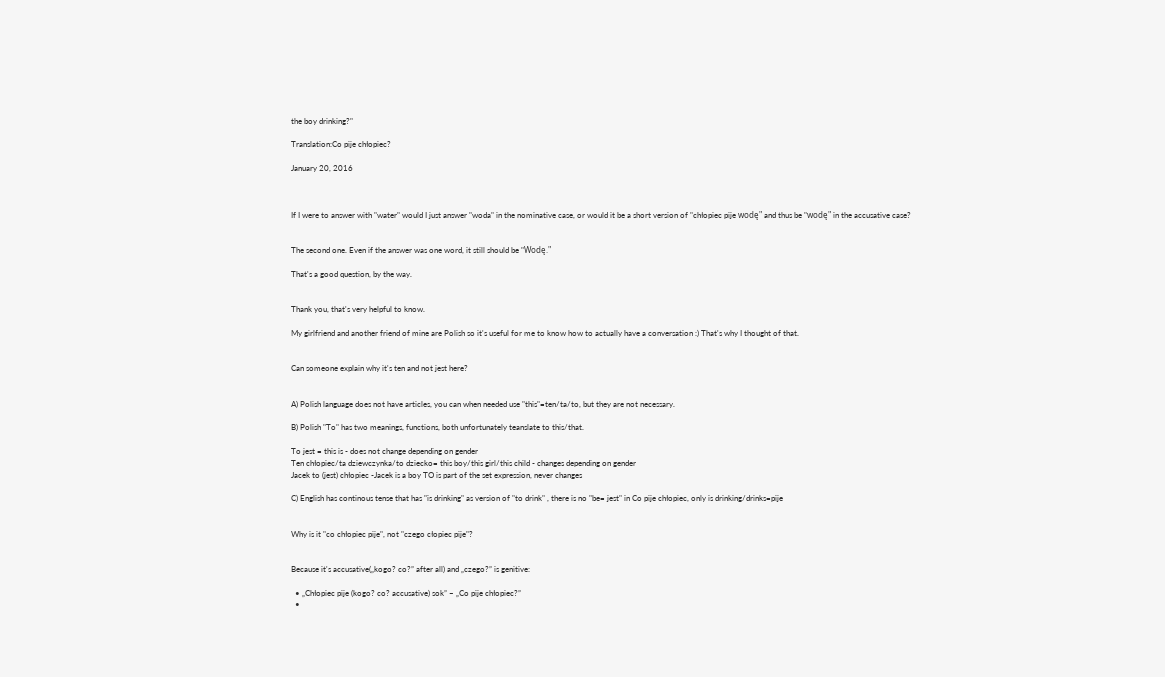the boy drinking?"

Translation:Co pije chłopiec?

January 20, 2016



If I were to answer with "water" would I just answer "woda" in the nominative case, or would it be a short version of "chłopiec pije wodę" and thus be "wodę" in the accusative case?


The second one. Even if the answer was one word, it still should be "Wodę."

That's a good question, by the way.


Thank you, that's very helpful to know.

My girlfriend and another friend of mine are Polish so it's useful for me to know how to actually have a conversation :) That's why I thought of that.


Can someone explain why it's ten and not jest here?


A) Polish language does not have articles, you can when needed use "this"=ten/ta/to, but they are not necessary.

B) Polish "To" has two meanings, functions, both unfortunately teanslate to this/that.

To jest = this is - does not change depending on gender
Ten chłopiec/ta dziewczynka/to dziecko= this boy/this girl/this child - changes depending on gender
Jacek to (jest) chłopiec -Jacek is a boy TO is part of the set expression, never changes

C) English has continous tense that has "is drinking" as version of "to drink" , there is no "be= jest" in Co pije chłopiec, only is drinking/drinks=pije


Why is it "co chłopiec pije", not "czego cłopiec pije"?


Because it's accusative(„kogo? co?” after all) and „czego?” is genitive:

  • „Chłopiec pije (kogo? co? accusative) sok” – „Co pije chłopiec?”
  •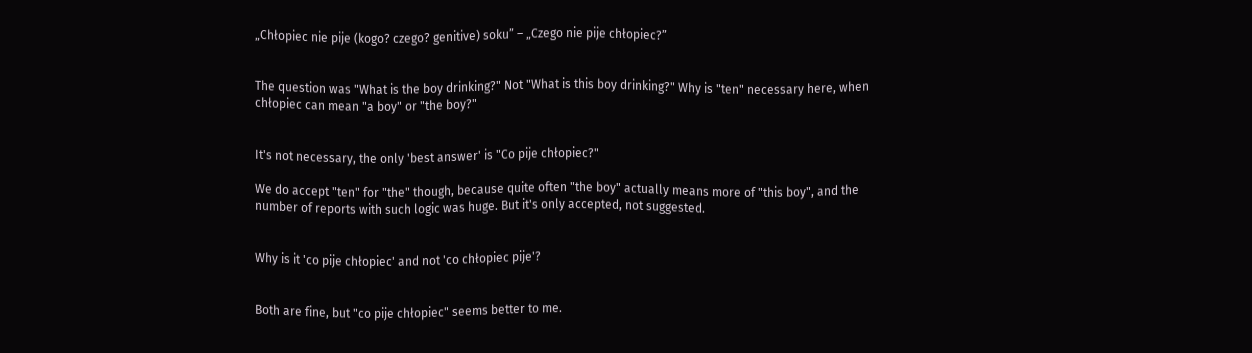„Chłopiec nie pije (kogo? czego? genitive) soku” – „Czego nie pije chłopiec?”


The question was "What is the boy drinking?" Not "What is this boy drinking?" Why is "ten" necessary here, when chłopiec can mean "a boy" or "the boy?"


It's not necessary, the only 'best answer' is "Co pije chłopiec?"

We do accept "ten" for "the" though, because quite often "the boy" actually means more of "this boy", and the number of reports with such logic was huge. But it's only accepted, not suggested.


Why is it 'co pije chłopiec' and not 'co chłopiec pije'?


Both are fine, but "co pije chłopiec" seems better to me.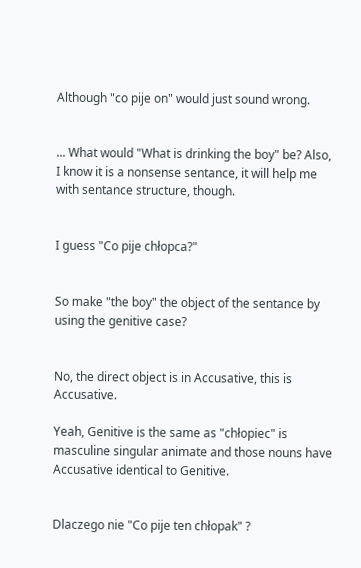Although "co pije on" would just sound wrong.


... What would "What is drinking the boy" be? Also, I know it is a nonsense sentance, it will help me with sentance structure, though.


I guess "Co pije chłopca?"


So make "the boy" the object of the sentance by using the genitive case?


No, the direct object is in Accusative, this is Accusative.

Yeah, Genitive is the same as "chłopiec" is masculine singular animate and those nouns have Accusative identical to Genitive.


Dlaczego nie "Co pije ten chłopak" ?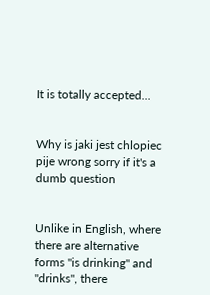It is totally accepted...


Why is jaki jest chlopiec pije wrong sorry if it's a dumb question


Unlike in English, where there are alternative forms "is drinking" and "drinks", there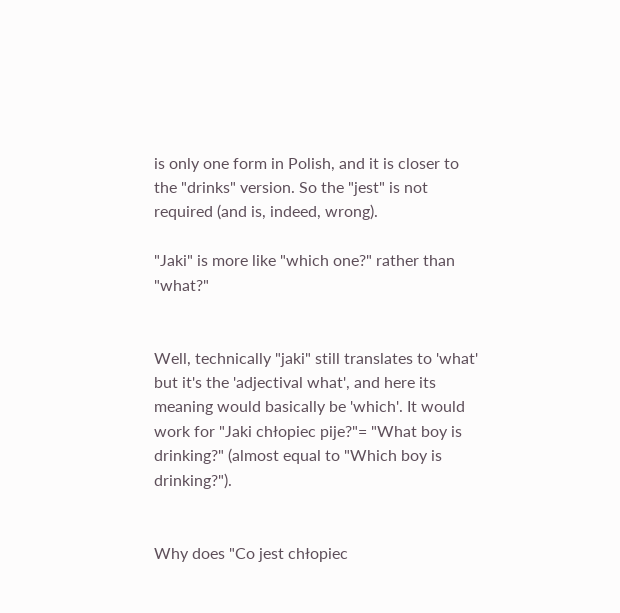is only one form in Polish, and it is closer to the "drinks" version. So the "jest" is not required (and is, indeed, wrong).

"Jaki" is more like "which one?" rather than "what?"


Well, technically "jaki" still translates to 'what' but it's the 'adjectival what', and here its meaning would basically be 'which'. It would work for "Jaki chłopiec pije?"= "What boy is drinking?" (almost equal to "Which boy is drinking?").


Why does "Co jest chłopiec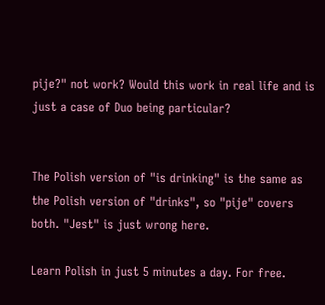pije?" not work? Would this work in real life and is just a case of Duo being particular?


The Polish version of "is drinking" is the same as the Polish version of "drinks", so "pije" covers both. "Jest" is just wrong here.

Learn Polish in just 5 minutes a day. For free.